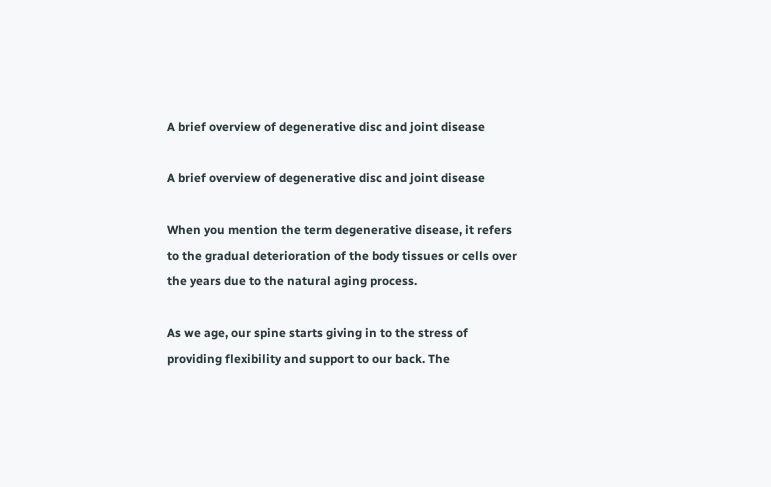A brief overview of degenerative disc and joint disease

A brief overview of degenerative disc and joint disease

When you mention the term degenerative disease, it refers to the gradual deterioration of the body tissues or cells over the years due to the natural aging process.

As we age, our spine starts giving in to the stress of providing flexibility and support to our back. The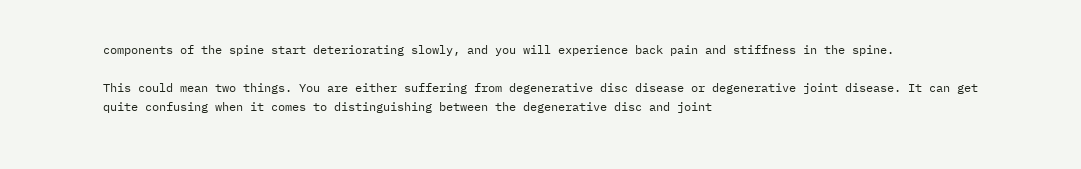components of the spine start deteriorating slowly, and you will experience back pain and stiffness in the spine.

This could mean two things. You are either suffering from degenerative disc disease or degenerative joint disease. It can get quite confusing when it comes to distinguishing between the degenerative disc and joint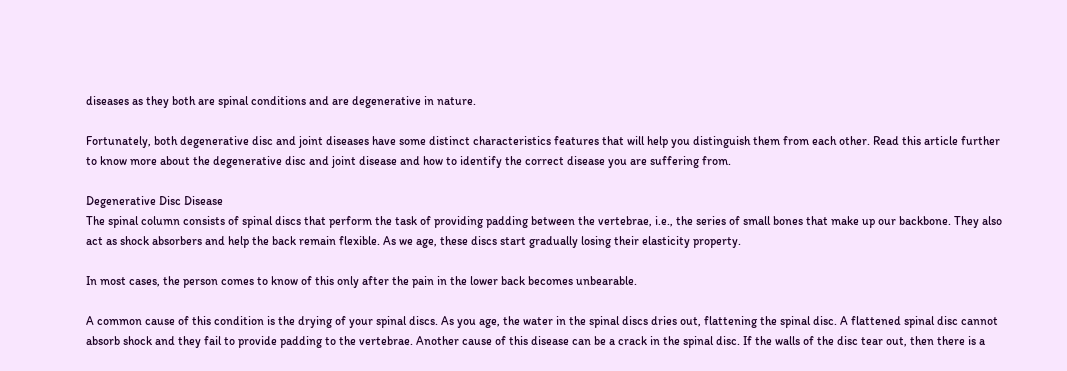diseases as they both are spinal conditions and are degenerative in nature.

Fortunately, both degenerative disc and joint diseases have some distinct characteristics features that will help you distinguish them from each other. Read this article further to know more about the degenerative disc and joint disease and how to identify the correct disease you are suffering from.

Degenerative Disc Disease
The spinal column consists of spinal discs that perform the task of providing padding between the vertebrae, i.e., the series of small bones that make up our backbone. They also act as shock absorbers and help the back remain flexible. As we age, these discs start gradually losing their elasticity property.

In most cases, the person comes to know of this only after the pain in the lower back becomes unbearable.

A common cause of this condition is the drying of your spinal discs. As you age, the water in the spinal discs dries out, flattening the spinal disc. A flattened spinal disc cannot absorb shock and they fail to provide padding to the vertebrae. Another cause of this disease can be a crack in the spinal disc. If the walls of the disc tear out, then there is a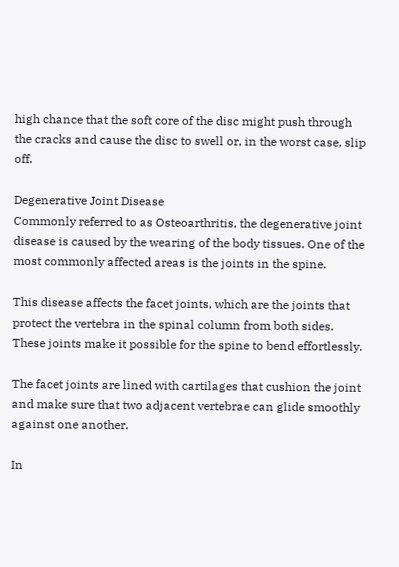high chance that the soft core of the disc might push through the cracks and cause the disc to swell or, in the worst case, slip off.

Degenerative Joint Disease
Commonly referred to as Osteoarthritis, the degenerative joint disease is caused by the wearing of the body tissues. One of the most commonly affected areas is the joints in the spine.

This disease affects the facet joints, which are the joints that protect the vertebra in the spinal column from both sides. These joints make it possible for the spine to bend effortlessly.

The facet joints are lined with cartilages that cushion the joint and make sure that two adjacent vertebrae can glide smoothly against one another.

In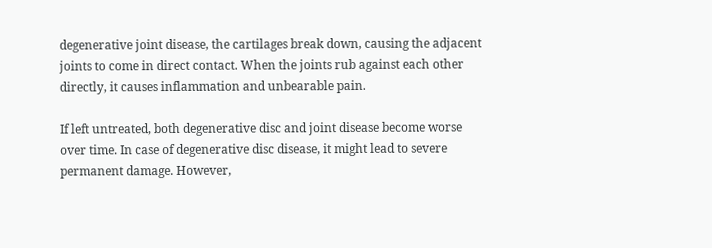degenerative joint disease, the cartilages break down, causing the adjacent joints to come in direct contact. When the joints rub against each other directly, it causes inflammation and unbearable pain.

If left untreated, both degenerative disc and joint disease become worse over time. In case of degenerative disc disease, it might lead to severe permanent damage. However,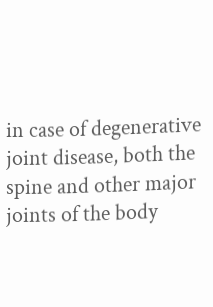in case of degenerative joint disease, both the spine and other major joints of the body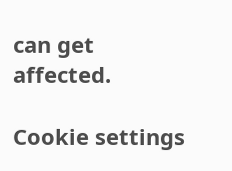can get affected.

Cookie settings